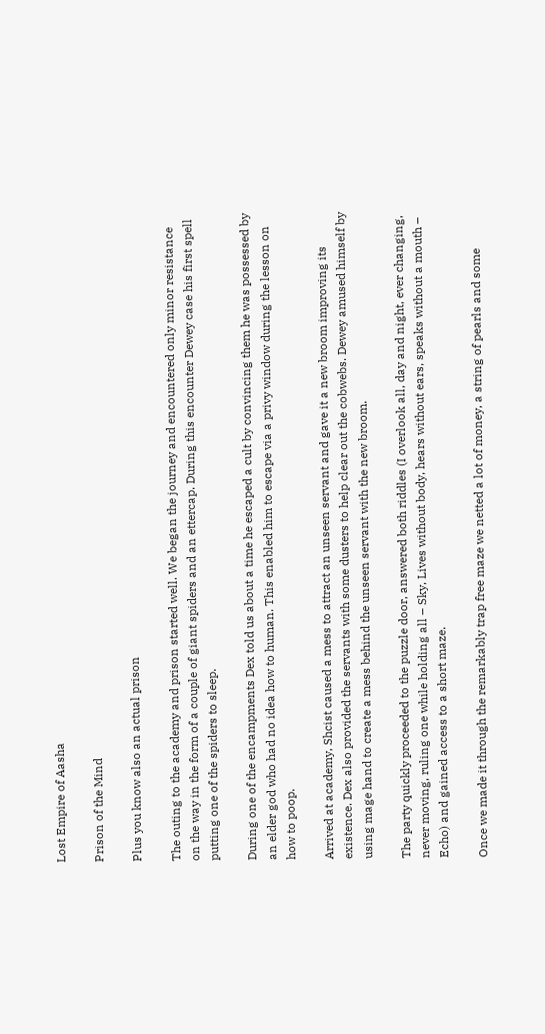Lost Empire of Aasha

Prison of the Mind

Plus you know also an actual prison

The outing to the academy and prison started well. We began the journey and encountered only minor resistance on the way in the form of a couple of giant spiders and an ettercap. During this encounter Dewey case his first spell putting one of the spiders to sleep.

During one of the encampments Dex told us about a time he escaped a cult by convincing them he was possessed by an elder god who had no idea how to human. This enabled him to escape via a privy window during the lesson on how to poop.

Arrived at academy, Shcist caused a mess to attract an unseen servant and gave it a new broom improving its existence. Dex also provided the servants with some dusters to help clear out the cobwebs. Dewey amused himself by using mage hand to create a mess behind the unseen servant with the new broom.

The party quickly proceeded to the puzzle door, answered both riddles (I overlook all, day and night, ever changing, never moving, ruling one while holding all – Sky, Lives without body, hears without ears, speaks without a mouth – Echo) and gained access to a short maze.

Once we made it through the remarkably trap free maze we netted a lot of money, a string of pearls and some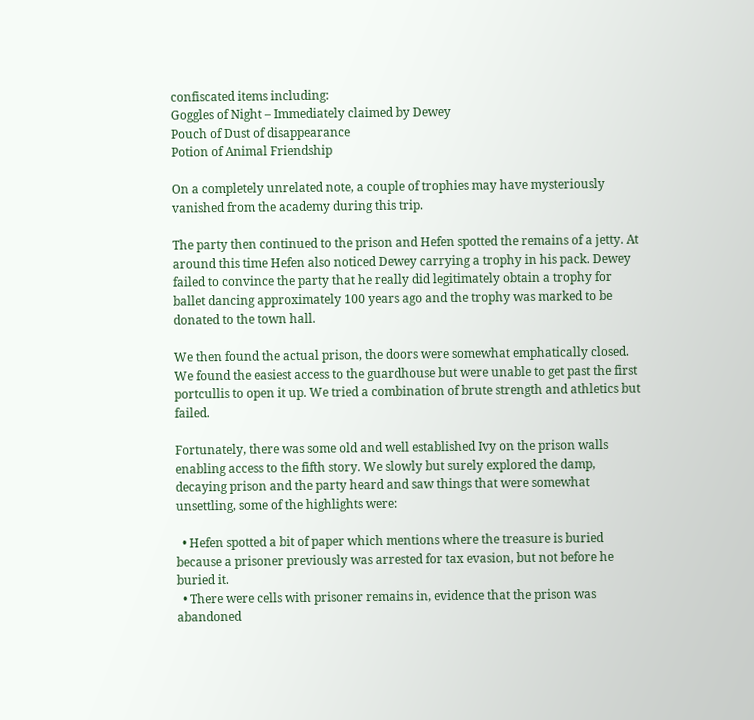confiscated items including:
Goggles of Night – Immediately claimed by Dewey
Pouch of Dust of disappearance
Potion of Animal Friendship

On a completely unrelated note, a couple of trophies may have mysteriously vanished from the academy during this trip.

The party then continued to the prison and Hefen spotted the remains of a jetty. At around this time Hefen also noticed Dewey carrying a trophy in his pack. Dewey failed to convince the party that he really did legitimately obtain a trophy for ballet dancing approximately 100 years ago and the trophy was marked to be donated to the town hall.

We then found the actual prison, the doors were somewhat emphatically closed. We found the easiest access to the guardhouse but were unable to get past the first portcullis to open it up. We tried a combination of brute strength and athletics but failed.

Fortunately, there was some old and well established Ivy on the prison walls enabling access to the fifth story. We slowly but surely explored the damp, decaying prison and the party heard and saw things that were somewhat unsettling, some of the highlights were:

  • Hefen spotted a bit of paper which mentions where the treasure is buried because a prisoner previously was arrested for tax evasion, but not before he buried it.
  • There were cells with prisoner remains in, evidence that the prison was abandoned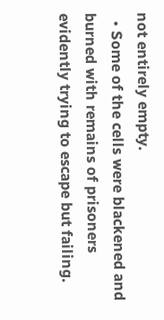not entirely empty.
  • Some of the cells were blackened and burned with remains of prisoners evidently trying to escape but failing.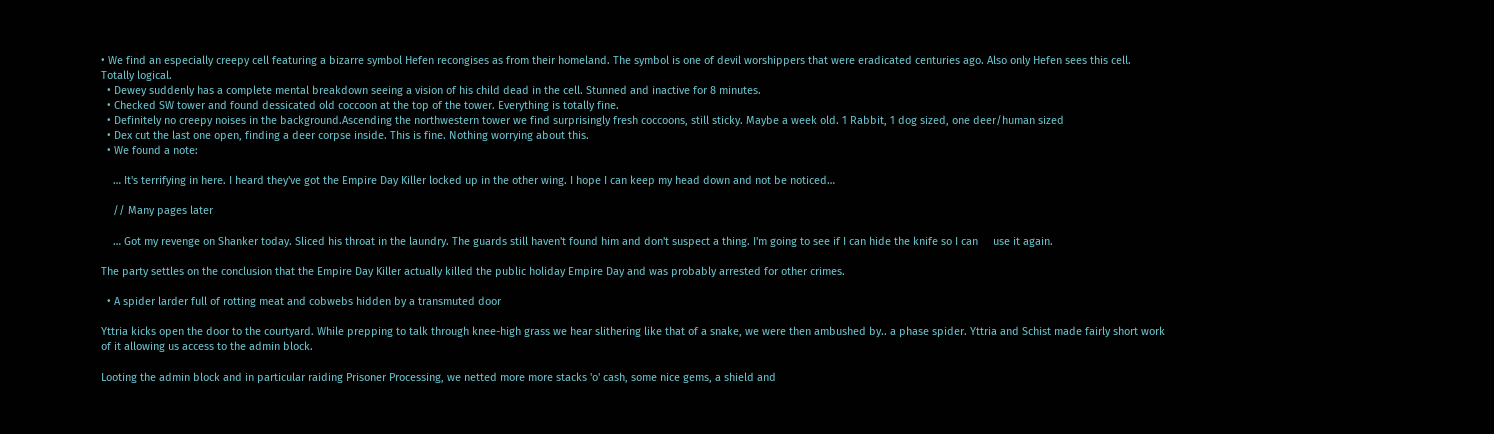• We find an especially creepy cell featuring a bizarre symbol Hefen recongises as from their homeland. The symbol is one of devil worshippers that were eradicated centuries ago. Also only Hefen sees this cell. Totally logical.
  • Dewey suddenly has a complete mental breakdown seeing a vision of his child dead in the cell. Stunned and inactive for 8 minutes.
  • Checked SW tower and found dessicated old coccoon at the top of the tower. Everything is totally fine.
  • Definitely no creepy noises in the background.Ascending the northwestern tower we find surprisingly fresh coccoons, still sticky. Maybe a week old. 1 Rabbit, 1 dog sized, one deer/human sized
  • Dex cut the last one open, finding a deer corpse inside. This is fine. Nothing worrying about this.
  • We found a note:

    … It's terrifying in here. I heard they've got the Empire Day Killer locked up in the other wing. I hope I can keep my head down and not be noticed…

    // Many pages later

    … Got my revenge on Shanker today. Sliced his throat in the laundry. The guards still haven't found him and don't suspect a thing. I'm going to see if I can hide the knife so I can     use it again.

The party settles on the conclusion that the Empire Day Killer actually killed the public holiday Empire Day and was probably arrested for other crimes.

  • A spider larder full of rotting meat and cobwebs hidden by a transmuted door

Yttria kicks open the door to the courtyard. While prepping to talk through knee-high grass we hear slithering like that of a snake, we were then ambushed by.. a phase spider. Yttria and Schist made fairly short work of it allowing us access to the admin block.

Looting the admin block and in particular raiding Prisoner Processing, we netted more more stacks 'o' cash, some nice gems, a shield and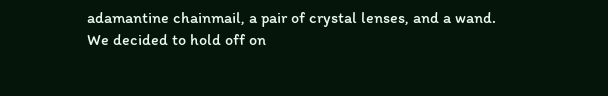adamantine chainmail, a pair of crystal lenses, and a wand. We decided to hold off on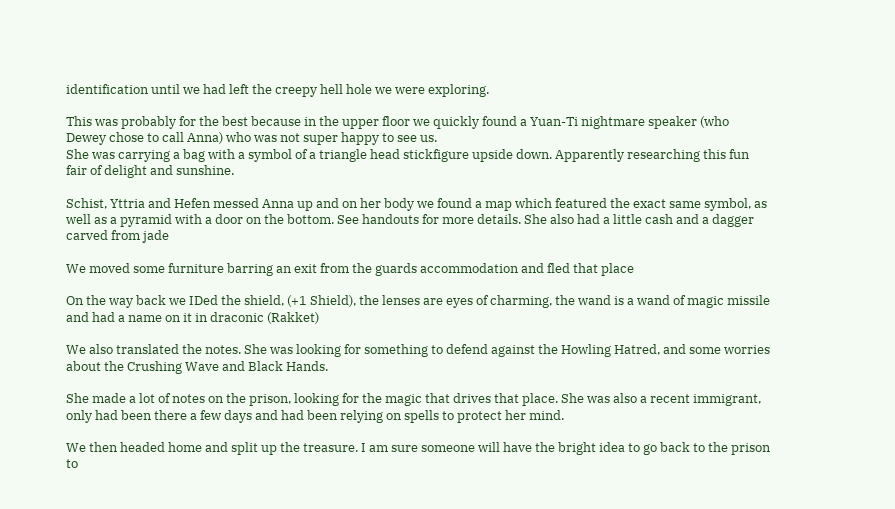identification until we had left the creepy hell hole we were exploring.

This was probably for the best because in the upper floor we quickly found a Yuan-Ti nightmare speaker (who Dewey chose to call Anna) who was not super happy to see us.
She was carrying a bag with a symbol of a triangle head stickfigure upside down. Apparently researching this fun fair of delight and sunshine.

Schist, Yttria and Hefen messed Anna up and on her body we found a map which featured the exact same symbol, as well as a pyramid with a door on the bottom. See handouts for more details. She also had a little cash and a dagger carved from jade

We moved some furniture barring an exit from the guards accommodation and fled that place

On the way back we IDed the shield, (+1 Shield), the lenses are eyes of charming, the wand is a wand of magic missile and had a name on it in draconic (Rakket)

We also translated the notes. She was looking for something to defend against the Howling Hatred, and some worries about the Crushing Wave and Black Hands.

She made a lot of notes on the prison, looking for the magic that drives that place. She was also a recent immigrant, only had been there a few days and had been relying on spells to protect her mind.

We then headed home and split up the treasure. I am sure someone will have the bright idea to go back to the prison to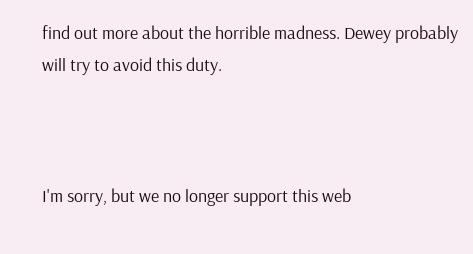find out more about the horrible madness. Dewey probably will try to avoid this duty.



I'm sorry, but we no longer support this web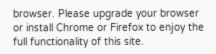browser. Please upgrade your browser or install Chrome or Firefox to enjoy the full functionality of this site.